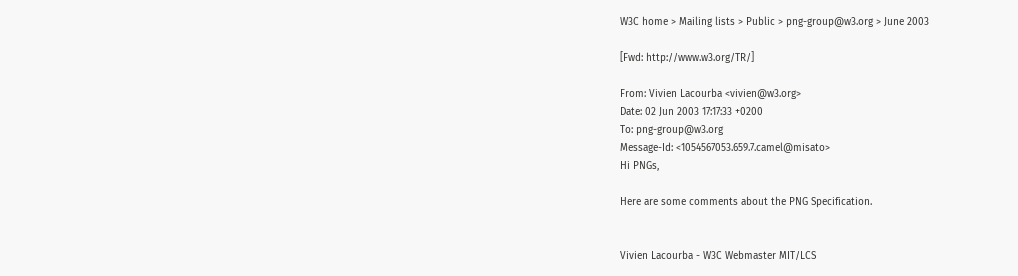W3C home > Mailing lists > Public > png-group@w3.org > June 2003

[Fwd: http://www.w3.org/TR/]

From: Vivien Lacourba <vivien@w3.org>
Date: 02 Jun 2003 17:17:33 +0200
To: png-group@w3.org
Message-Id: <1054567053.659.7.camel@misato>
Hi PNGs,

Here are some comments about the PNG Specification.


Vivien Lacourba - W3C Webmaster MIT/LCS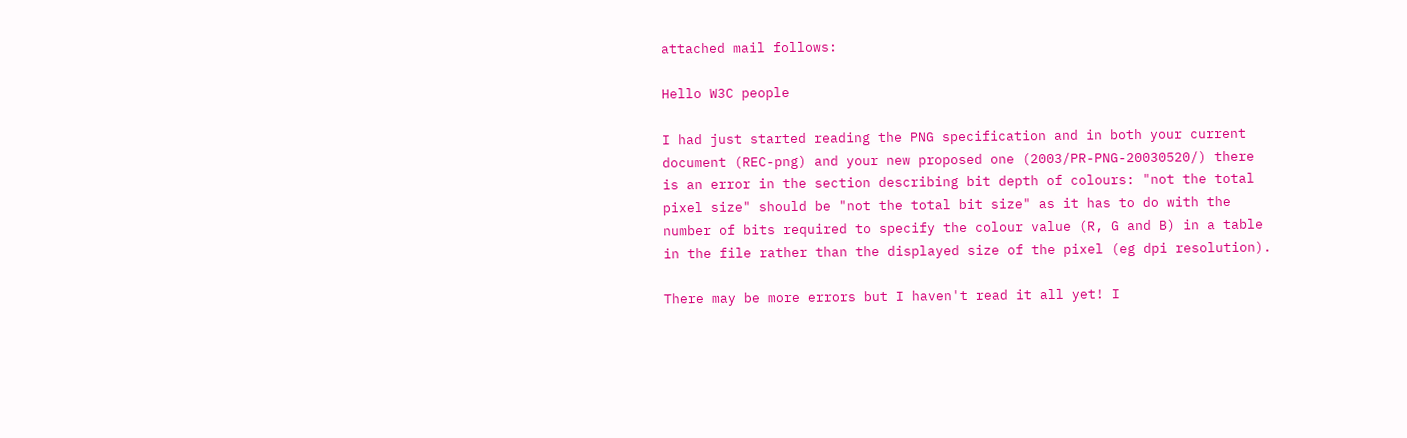attached mail follows:

Hello W3C people

I had just started reading the PNG specification and in both your current
document (REC-png) and your new proposed one (2003/PR-PNG-20030520/) there
is an error in the section describing bit depth of colours: "not the total
pixel size" should be "not the total bit size" as it has to do with the
number of bits required to specify the colour value (R, G and B) in a table
in the file rather than the displayed size of the pixel (eg dpi resolution).

There may be more errors but I haven't read it all yet! I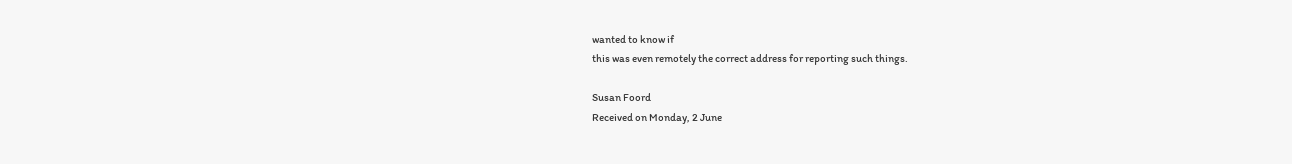wanted to know if
this was even remotely the correct address for reporting such things.

Susan Foord
Received on Monday, 2 June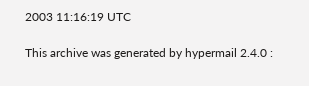2003 11:16:19 UTC

This archive was generated by hypermail 2.4.0 :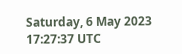Saturday, 6 May 2023 17:27:37 UTC